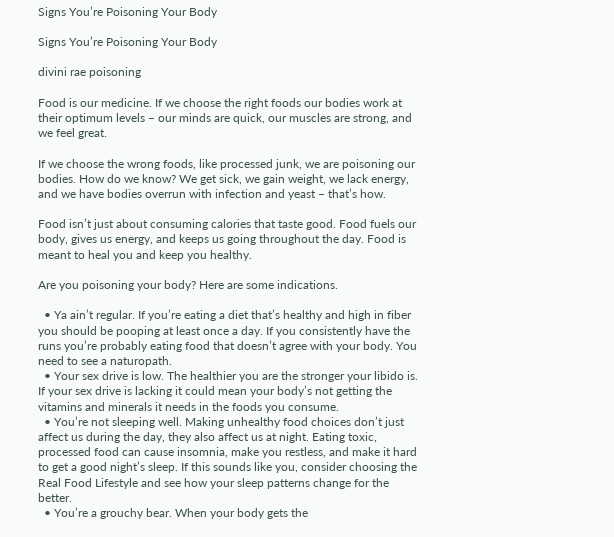Signs You’re Poisoning Your Body

Signs You’re Poisoning Your Body

divini rae poisoning

Food is our medicine. If we choose the right foods our bodies work at their optimum levels – our minds are quick, our muscles are strong, and we feel great.

If we choose the wrong foods, like processed junk, we are poisoning our bodies. How do we know? We get sick, we gain weight, we lack energy, and we have bodies overrun with infection and yeast – that’s how.

Food isn’t just about consuming calories that taste good. Food fuels our body, gives us energy, and keeps us going throughout the day. Food is meant to heal you and keep you healthy.

Are you poisoning your body? Here are some indications.

  • Ya ain’t regular. If you’re eating a diet that’s healthy and high in fiber you should be pooping at least once a day. If you consistently have the runs you’re probably eating food that doesn’t agree with your body. You need to see a naturopath.
  • Your sex drive is low. The healthier you are the stronger your libido is. If your sex drive is lacking it could mean your body’s not getting the vitamins and minerals it needs in the foods you consume.
  • You’re not sleeping well. Making unhealthy food choices don’t just affect us during the day, they also affect us at night. Eating toxic, processed food can cause insomnia, make you restless, and make it hard to get a good night’s sleep. If this sounds like you, consider choosing the Real Food Lifestyle and see how your sleep patterns change for the better.
  • You’re a grouchy bear. When your body gets the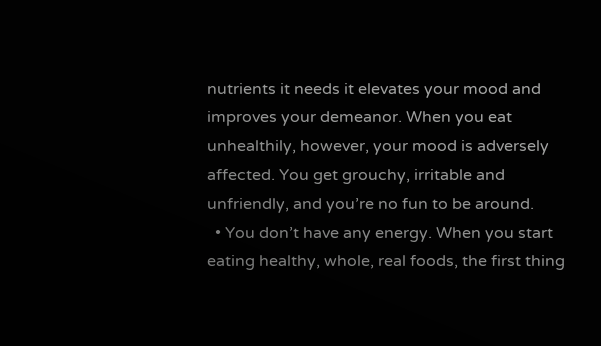nutrients it needs it elevates your mood and improves your demeanor. When you eat unhealthily, however, your mood is adversely affected. You get grouchy, irritable and unfriendly, and you’re no fun to be around.
  • You don’t have any energy. When you start eating healthy, whole, real foods, the first thing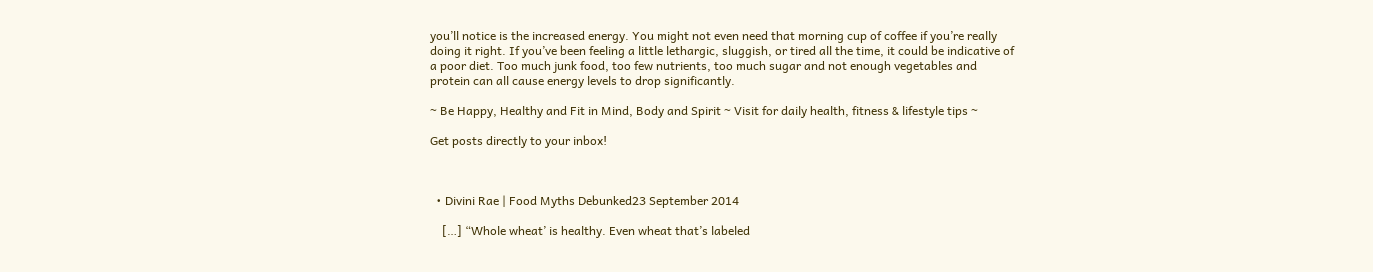you’ll notice is the increased energy. You might not even need that morning cup of coffee if you’re really doing it right. If you’ve been feeling a little lethargic, sluggish, or tired all the time, it could be indicative of a poor diet. Too much junk food, too few nutrients, too much sugar and not enough vegetables and protein can all cause energy levels to drop significantly.

~ Be Happy, Healthy and Fit in Mind, Body and Spirit ~ Visit for daily health, fitness & lifestyle tips ~

Get posts directly to your inbox!



  • Divini Rae | Food Myths Debunked23 September 2014

    […] “Whole wheat’ is healthy. Even wheat that’s labeled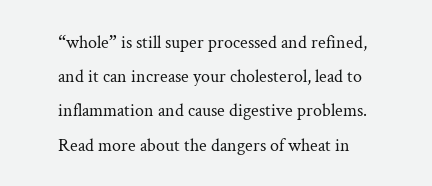“whole” is still super processed and refined, and it can increase your cholesterol, lead to inflammation and cause digestive problems. Read more about the dangers of wheat in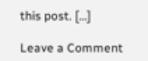this post. […]

Leave a Comment